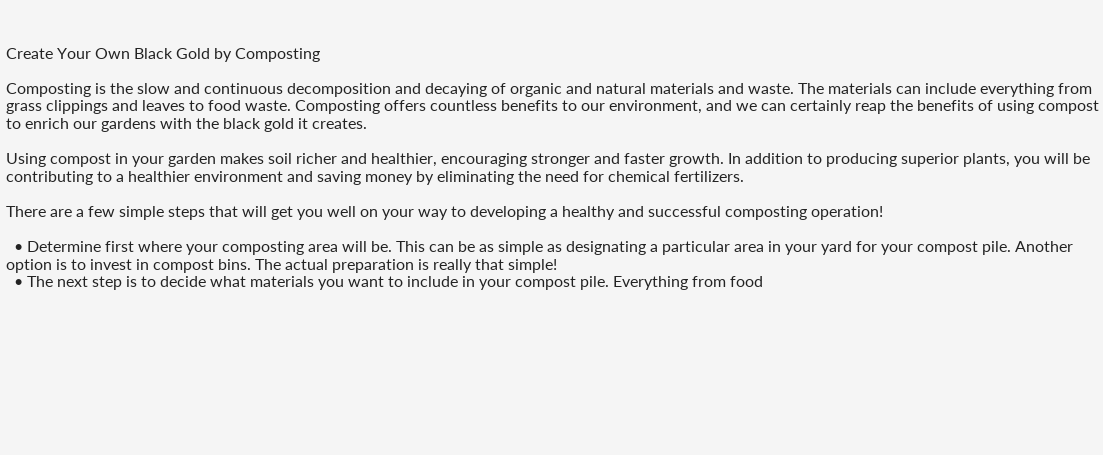Create Your Own Black Gold by Composting

Composting is the slow and continuous decomposition and decaying of organic and natural materials and waste. The materials can include everything from grass clippings and leaves to food waste. Composting offers countless benefits to our environment, and we can certainly reap the benefits of using compost to enrich our gardens with the black gold it creates.

Using compost in your garden makes soil richer and healthier, encouraging stronger and faster growth. In addition to producing superior plants, you will be contributing to a healthier environment and saving money by eliminating the need for chemical fertilizers.

There are a few simple steps that will get you well on your way to developing a healthy and successful composting operation!

  • Determine first where your composting area will be. This can be as simple as designating a particular area in your yard for your compost pile. Another option is to invest in compost bins. The actual preparation is really that simple!
  • The next step is to decide what materials you want to include in your compost pile. Everything from food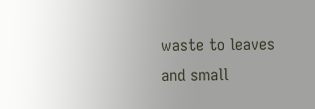waste to leaves and small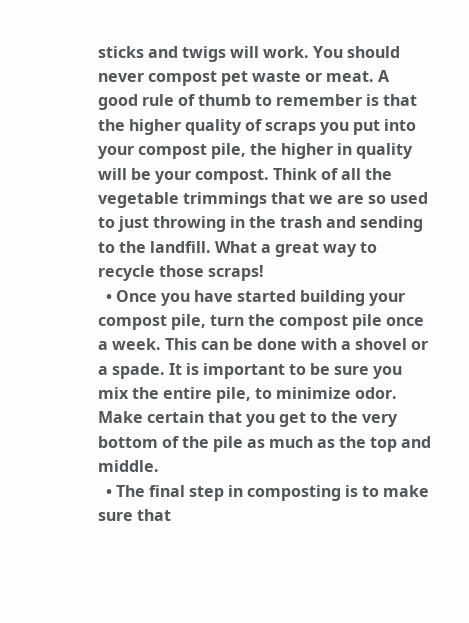sticks and twigs will work. You should never compost pet waste or meat. A good rule of thumb to remember is that the higher quality of scraps you put into your compost pile, the higher in quality will be your compost. Think of all the vegetable trimmings that we are so used to just throwing in the trash and sending to the landfill. What a great way to recycle those scraps!
  • Once you have started building your compost pile, turn the compost pile once a week. This can be done with a shovel or a spade. It is important to be sure you mix the entire pile, to minimize odor. Make certain that you get to the very bottom of the pile as much as the top and middle.
  • The final step in composting is to make sure that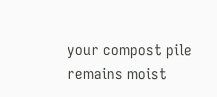your compost pile remains moist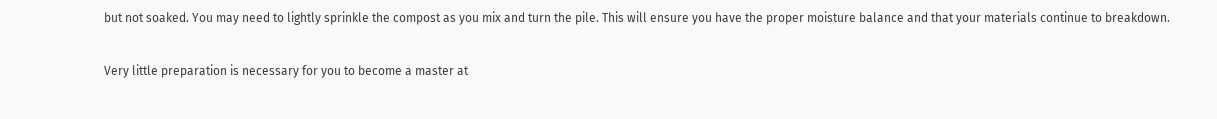but not soaked. You may need to lightly sprinkle the compost as you mix and turn the pile. This will ensure you have the proper moisture balance and that your materials continue to breakdown.

Very little preparation is necessary for you to become a master at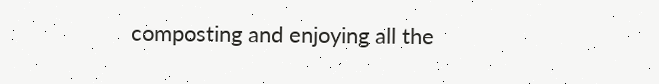composting and enjoying all the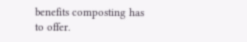benefits composting has to offer.